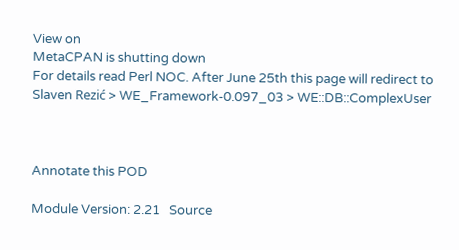View on
MetaCPAN is shutting down
For details read Perl NOC. After June 25th this page will redirect to
Slaven Rezić > WE_Framework-0.097_03 > WE::DB::ComplexUser



Annotate this POD

Module Version: 2.21   Source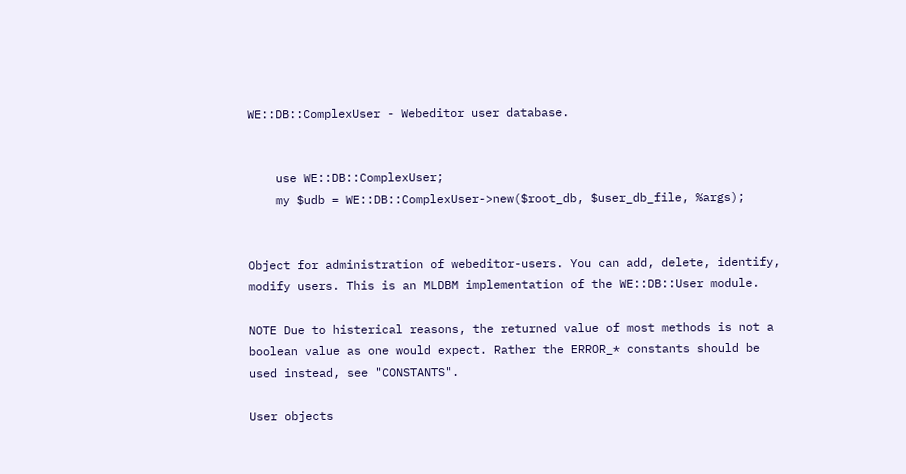WE::DB::ComplexUser - Webeditor user database.


    use WE::DB::ComplexUser;
    my $udb = WE::DB::ComplexUser->new($root_db, $user_db_file, %args);


Object for administration of webeditor-users. You can add, delete, identify, modify users. This is an MLDBM implementation of the WE::DB::User module.

NOTE Due to histerical reasons, the returned value of most methods is not a boolean value as one would expect. Rather the ERROR_* constants should be used instead, see "CONSTANTS".

User objects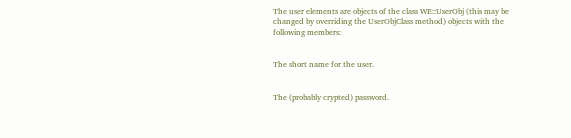The user elements are objects of the class WE::UserObj (this may be changed by overriding the UserObjClass method) objects with the following members:


The short name for the user.


The (probably crypted) password.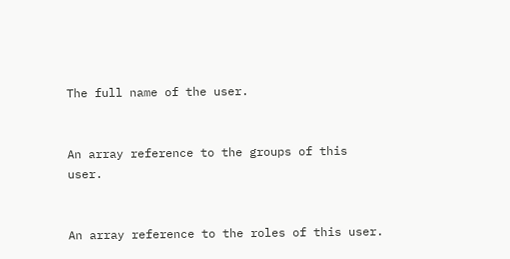The full name of the user.


An array reference to the groups of this user.


An array reference to the roles of this user.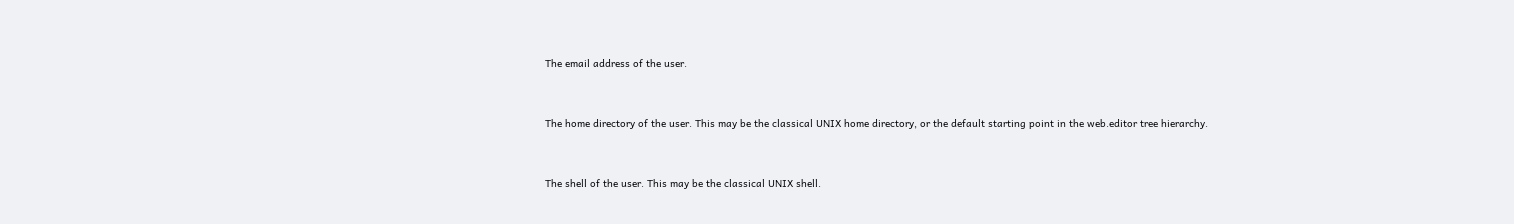The email address of the user.


The home directory of the user. This may be the classical UNIX home directory, or the default starting point in the web.editor tree hierarchy.


The shell of the user. This may be the classical UNIX shell.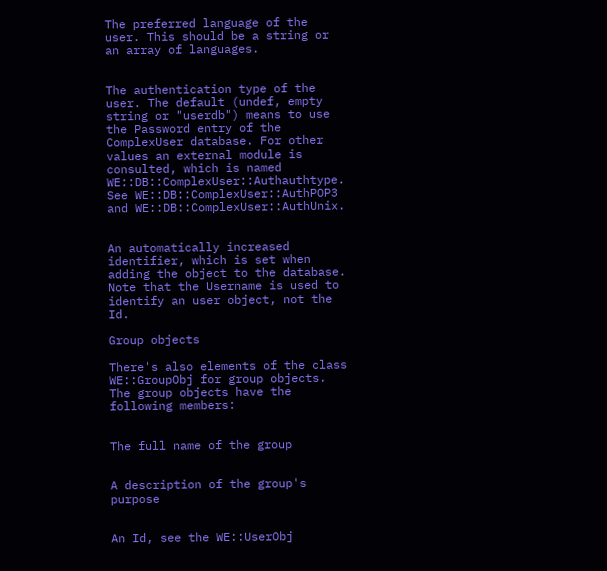The preferred language of the user. This should be a string or an array of languages.


The authentication type of the user. The default (undef, empty string or "userdb") means to use the Password entry of the ComplexUser database. For other values an external module is consulted, which is named WE::DB::ComplexUser::Authauthtype. See WE::DB::ComplexUser::AuthPOP3 and WE::DB::ComplexUser::AuthUnix.


An automatically increased identifier, which is set when adding the object to the database. Note that the Username is used to identify an user object, not the Id.

Group objects

There's also elements of the class WE::GroupObj for group objects. The group objects have the following members:


The full name of the group


A description of the group's purpose


An Id, see the WE::UserObj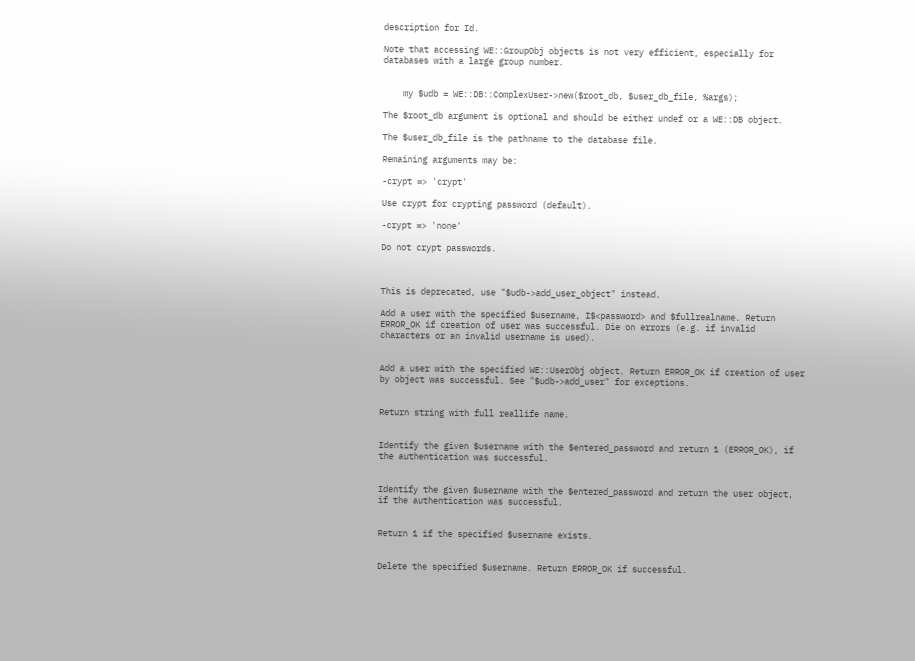description for Id.

Note that accessing WE::GroupObj objects is not very efficient, especially for databases with a large group number.


    my $udb = WE::DB::ComplexUser->new($root_db, $user_db_file, %args);

The $root_db argument is optional and should be either undef or a WE::DB object.

The $user_db_file is the pathname to the database file.

Remaining arguments may be:

-crypt => 'crypt'

Use crypt for crypting password (default).

-crypt => 'none'

Do not crypt passwords.



This is deprecated, use "$udb->add_user_object" instead.

Add a user with the specified $username, I$<password> and $fullrealname. Return ERROR_OK if creation of user was successful. Die on errors (e.g. if invalid characters or an invalid username is used).


Add a user with the specified WE::UserObj object. Return ERROR_OK if creation of user by object was successful. See "$udb->add_user" for exceptions.


Return string with full reallife name.


Identify the given $username with the $entered_password and return 1 (ERROR_OK), if the authentication was successful.


Identify the given $username with the $entered_password and return the user object, if the authentication was successful.


Return 1 if the specified $username exists.


Delete the specified $username. Return ERROR_OK if successful.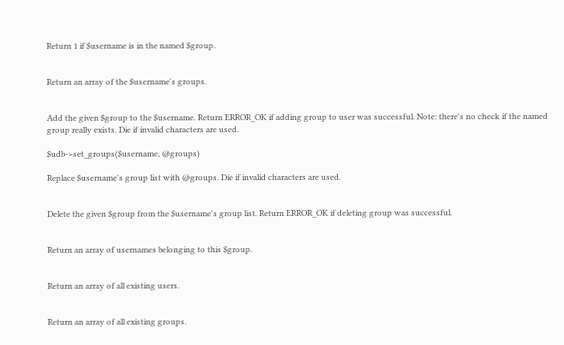Return 1 if $username is in the named $group.


Return an array of the $username's groups.


Add the given $group to the $username. Return ERROR_OK if adding group to user was successful. Note: there's no check if the named group really exists. Die if invalid characters are used.

$udb->set_groups($username, @groups)

Replace $username's group list with @groups. Die if invalid characters are used.


Delete the given $group from the $username's group list. Return ERROR_OK if deleting group was successful.


Return an array of usernames belonging to this $group.


Return an array of all existing users.


Return an array of all existing groups.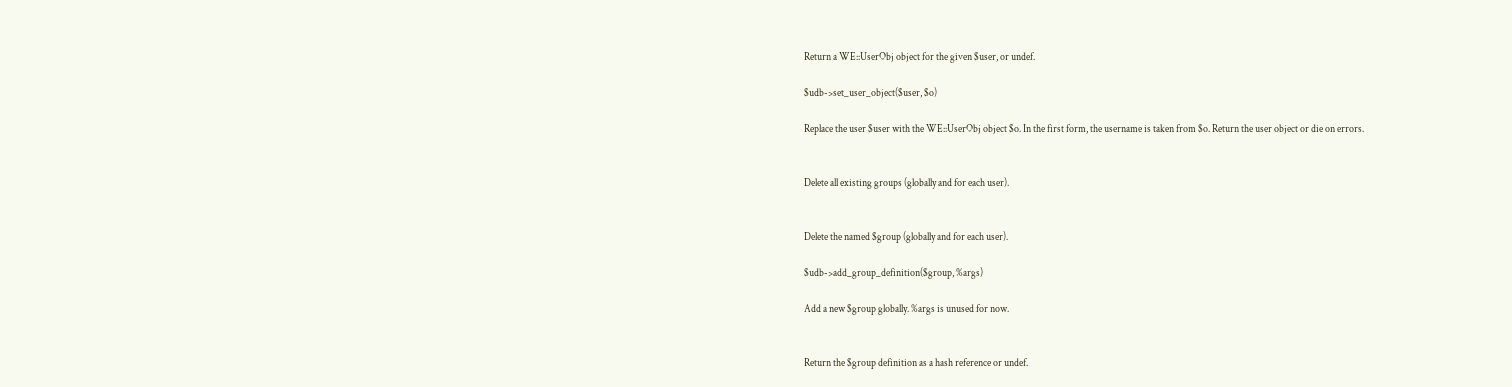Return a WE::UserObj object for the given $user, or undef.

$udb->set_user_object($user, $o)

Replace the user $user with the WE::UserObj object $o. In the first form, the username is taken from $o. Return the user object or die on errors.


Delete all existing groups (globally and for each user).


Delete the named $group (globally and for each user).

$udb->add_group_definition($group, %args)

Add a new $group globally. %args is unused for now.


Return the $group definition as a hash reference or undef.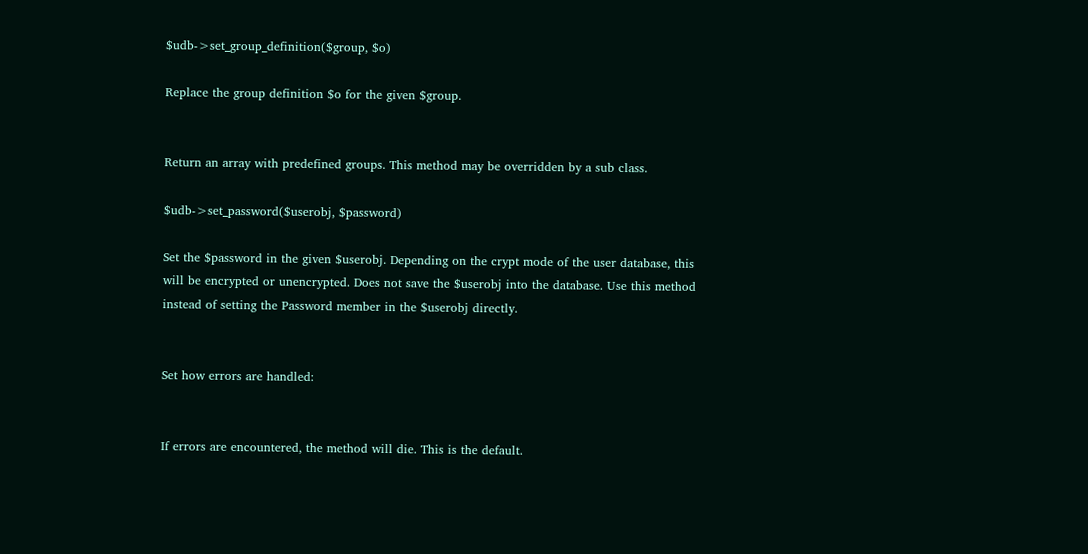$udb->set_group_definition($group, $o)

Replace the group definition $o for the given $group.


Return an array with predefined groups. This method may be overridden by a sub class.

$udb->set_password($userobj, $password)

Set the $password in the given $userobj. Depending on the crypt mode of the user database, this will be encrypted or unencrypted. Does not save the $userobj into the database. Use this method instead of setting the Password member in the $userobj directly.


Set how errors are handled:


If errors are encountered, the method will die. This is the default.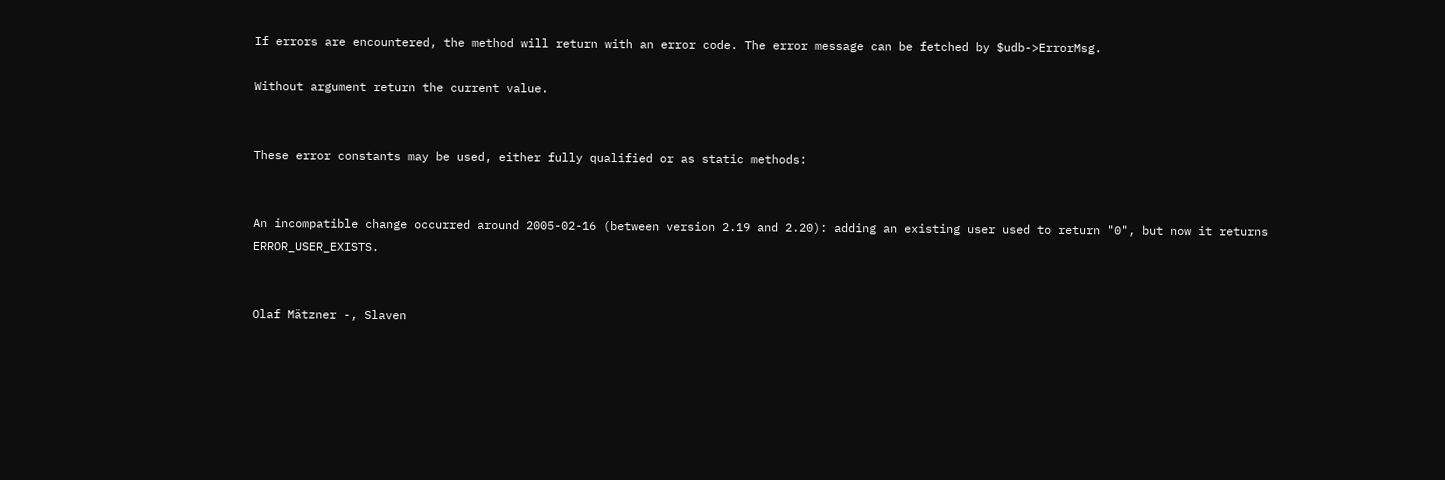If errors are encountered, the method will return with an error code. The error message can be fetched by $udb->ErrorMsg.

Without argument return the current value.


These error constants may be used, either fully qualified or as static methods:


An incompatible change occurred around 2005-02-16 (between version 2.19 and 2.20): adding an existing user used to return "0", but now it returns ERROR_USER_EXISTS.


Olaf Mätzner -, Slaven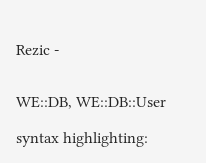Rezic -


WE::DB, WE::DB::User

syntax highlighting: